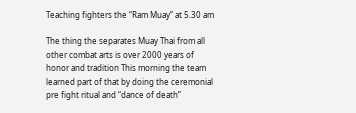Teaching fighters the “Ram Muay” at 5.30 am

The thing the separates Muay Thai from all other combat arts is over 2000 years of honor and tradition This morning the team learned part of that by doing the ceremonial pre fight ritual and “dance of death”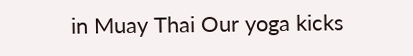in Muay Thai Our yoga kicks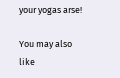your yogas arse!

You may also like